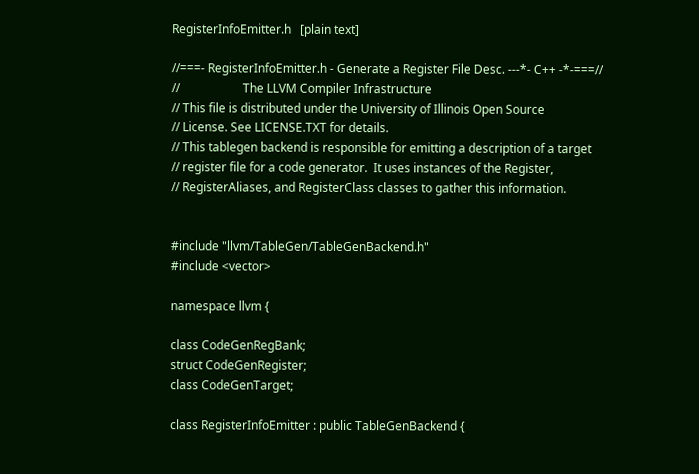RegisterInfoEmitter.h   [plain text]

//===- RegisterInfoEmitter.h - Generate a Register File Desc. ---*- C++ -*-===//
//                     The LLVM Compiler Infrastructure
// This file is distributed under the University of Illinois Open Source
// License. See LICENSE.TXT for details.
// This tablegen backend is responsible for emitting a description of a target
// register file for a code generator.  It uses instances of the Register,
// RegisterAliases, and RegisterClass classes to gather this information.


#include "llvm/TableGen/TableGenBackend.h"
#include <vector>

namespace llvm {

class CodeGenRegBank;
struct CodeGenRegister;
class CodeGenTarget;

class RegisterInfoEmitter : public TableGenBackend {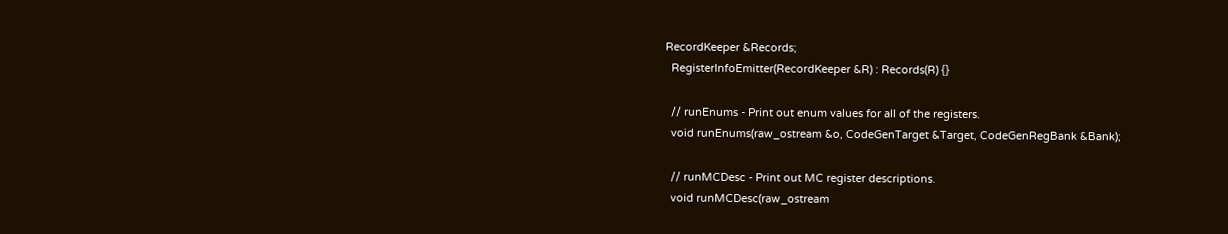RecordKeeper &Records;
  RegisterInfoEmitter(RecordKeeper &R) : Records(R) {}

  // runEnums - Print out enum values for all of the registers.
  void runEnums(raw_ostream &o, CodeGenTarget &Target, CodeGenRegBank &Bank);

  // runMCDesc - Print out MC register descriptions.
  void runMCDesc(raw_ostream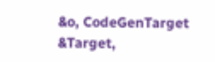&o, CodeGenTarget &Target,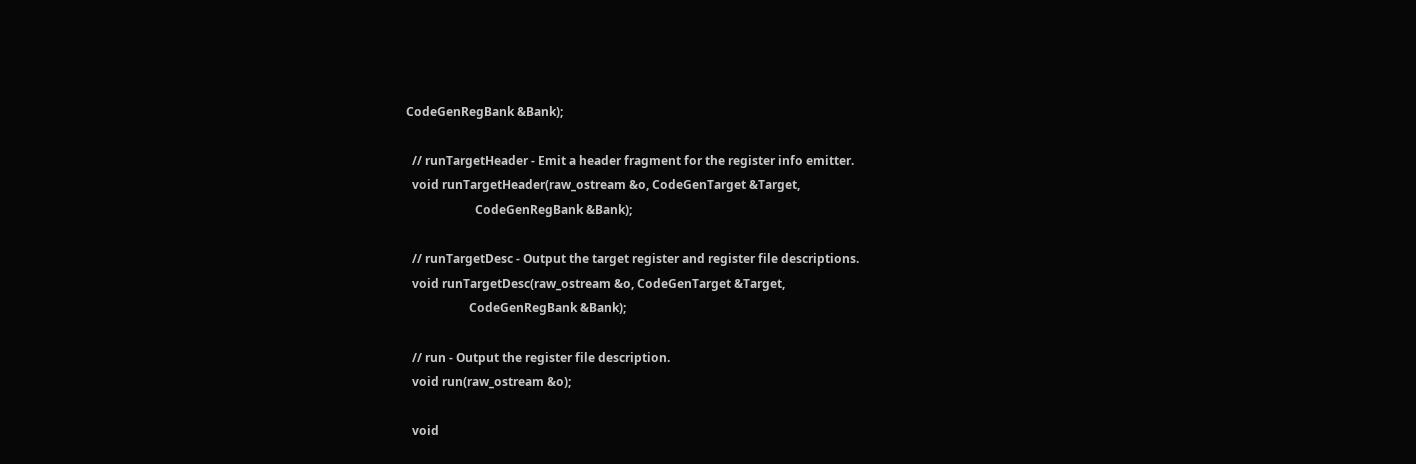CodeGenRegBank &Bank);

  // runTargetHeader - Emit a header fragment for the register info emitter.
  void runTargetHeader(raw_ostream &o, CodeGenTarget &Target,
                       CodeGenRegBank &Bank);

  // runTargetDesc - Output the target register and register file descriptions.
  void runTargetDesc(raw_ostream &o, CodeGenTarget &Target,
                     CodeGenRegBank &Bank);

  // run - Output the register file description.
  void run(raw_ostream &o);

  void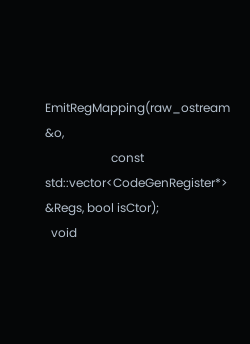EmitRegMapping(raw_ostream &o,
                      const std::vector<CodeGenRegister*> &Regs, bool isCtor);
  void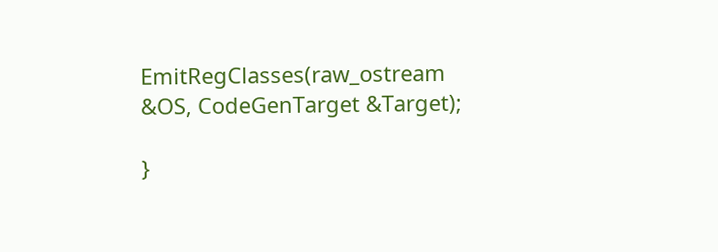EmitRegClasses(raw_ostream &OS, CodeGenTarget &Target);

}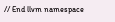// End llvm namespace